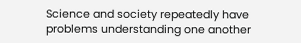Science and society repeatedly have problems understanding one another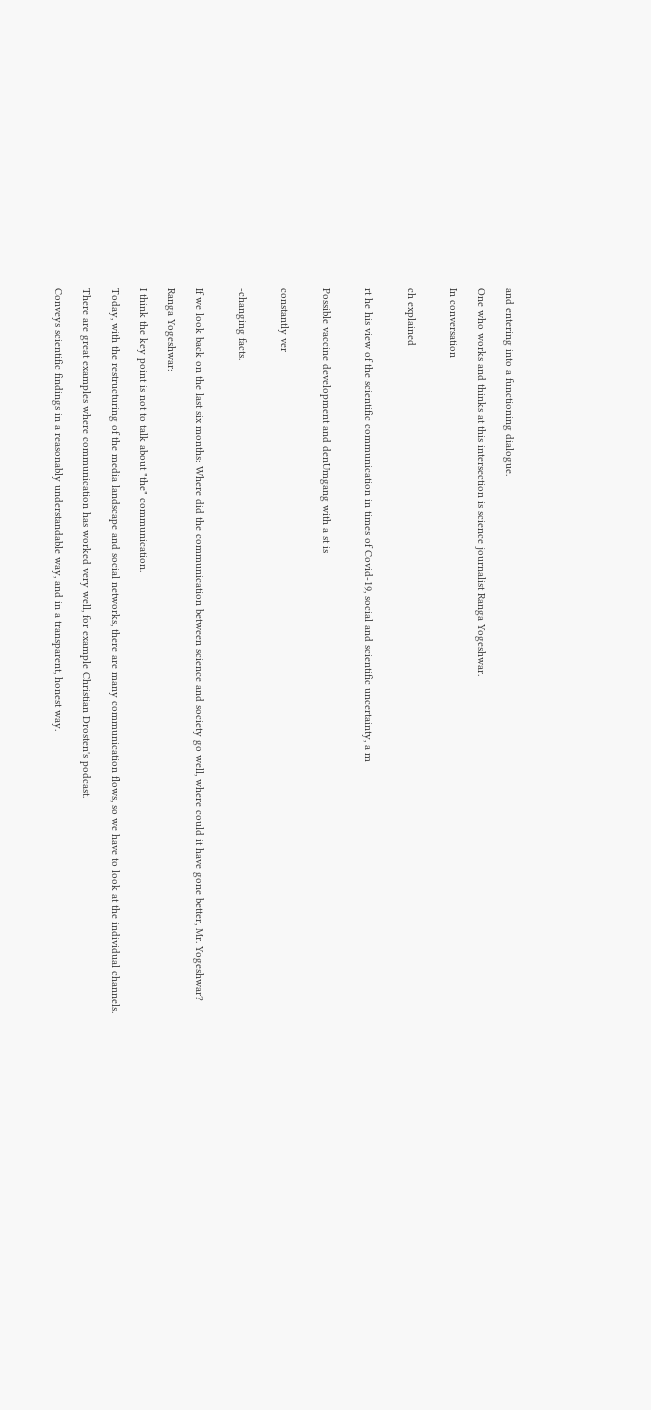and entering into a functioning dialogue.

One who works and thinks at this intersection is science journalist Ranga Yogeshwar.

In conversation


ch explained


rt he his view of the scientific communication in times of Covid-19, social and scientific uncertainty, a m


Possible vaccine development and denUmgang with a st is


constantly ver


-changing facts.


If we look back on the last six months: Where did the communication between science and society go well, where could it have gone better, Mr. Yogeshwar?

Ranga Yogeshwar:

I think the key point is not to talk about "the" communication.

Today, with the restructuring of the media landscape and social networks, there are many communication flows, so we have to look at the individual channels.

There are great examples where communication has worked very well, for example Christian Drosten's podcast.

Conveys scientific findings in a reasonably understandable way, and in a transparent, honest way.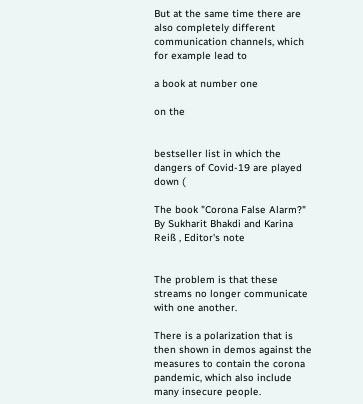But at the same time there are also completely different communication channels, which for example lead to

a book at number one

on the


bestseller list in which the dangers of Covid-19 are played down (

The book "Corona False Alarm?" By Sukharit Bhakdi and Karina Reiß , Editor's note


The problem is that these streams no longer communicate with one another.

There is a polarization that is then shown in demos against the measures to contain the corona pandemic, which also include many insecure people.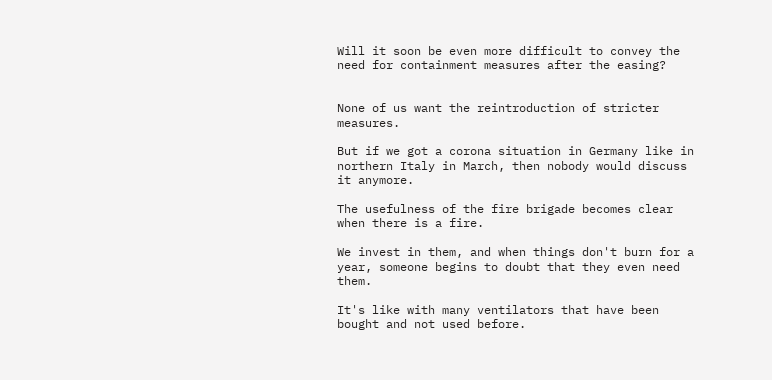Will it soon be even more difficult to convey the need for containment measures after the easing?


None of us want the reintroduction of stricter measures.

But if we got a corona situation in Germany like in northern Italy in March, then nobody would discuss it anymore.

The usefulness of the fire brigade becomes clear when there is a fire.

We invest in them, and when things don't burn for a year, someone begins to doubt that they even need them.

It's like with many ventilators that have been bought and not used before.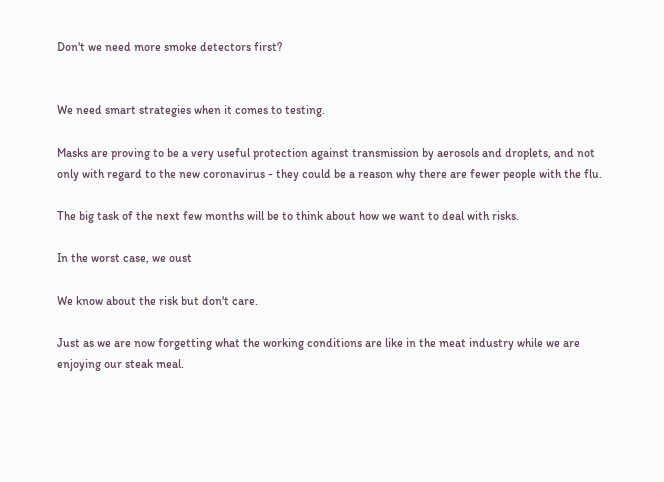Don't we need more smoke detectors first?


We need smart strategies when it comes to testing.

Masks are proving to be a very useful protection against transmission by aerosols and droplets, and not only with regard to the new coronavirus - they could be a reason why there are fewer people with the flu.

The big task of the next few months will be to think about how we want to deal with risks.

In the worst case, we oust

We know about the risk but don't care.

Just as we are now forgetting what the working conditions are like in the meat industry while we are enjoying our steak meal.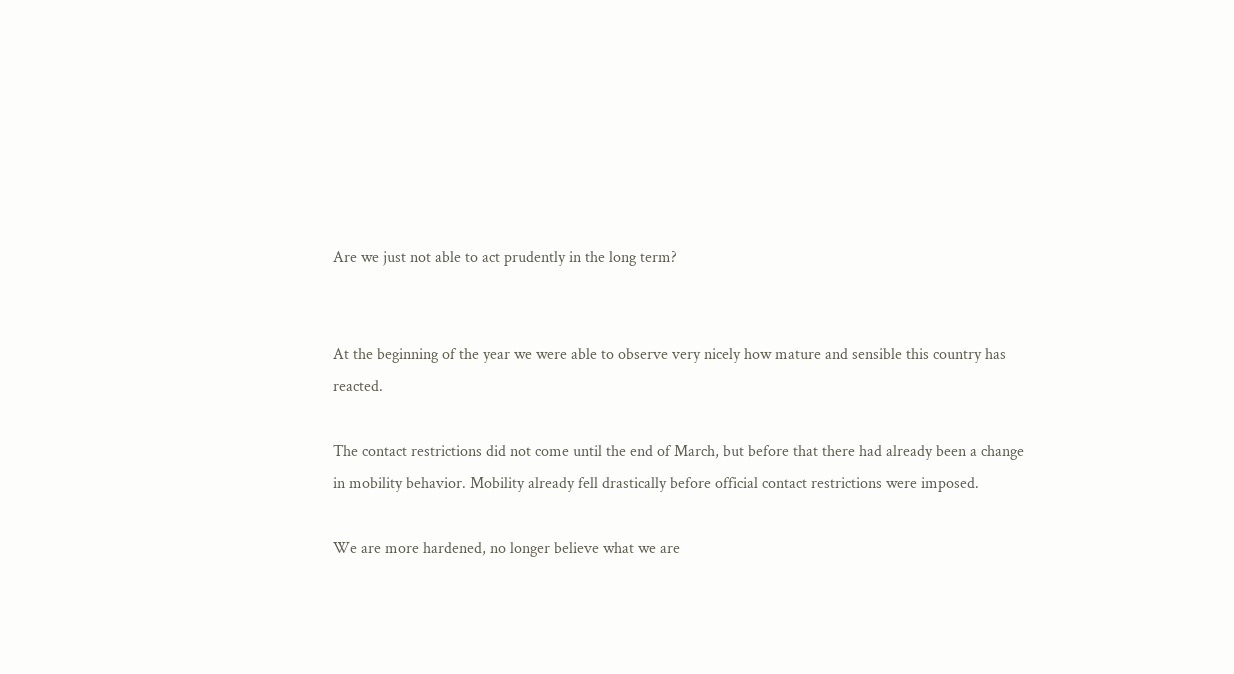Are we just not able to act prudently in the long term?


At the beginning of the year we were able to observe very nicely how mature and sensible this country has reacted.

The contact restrictions did not come until the end of March, but before that there had already been a change in mobility behavior. Mobility already fell drastically before official contact restrictions were imposed.

We are more hardened, no longer believe what we are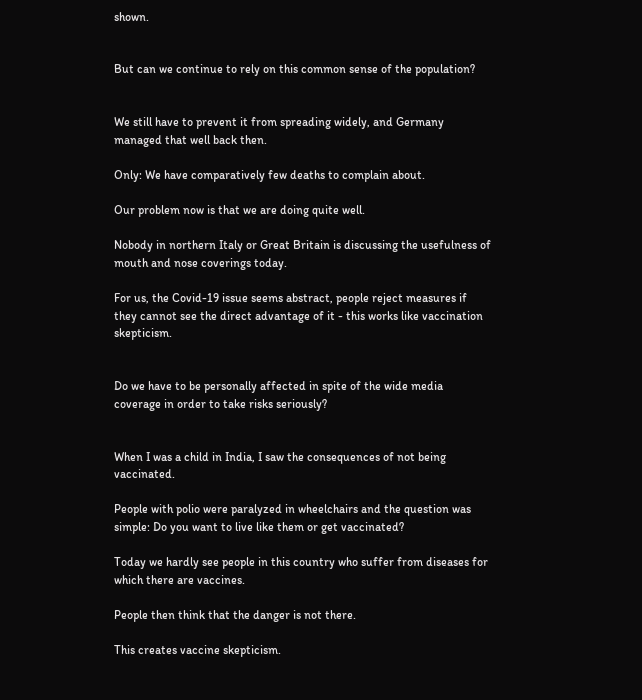shown.


But can we continue to rely on this common sense of the population?


We still have to prevent it from spreading widely, and Germany managed that well back then.

Only: We have comparatively few deaths to complain about.

Our problem now is that we are doing quite well.

Nobody in northern Italy or Great Britain is discussing the usefulness of mouth and nose coverings today.

For us, the Covid-19 issue seems abstract, people reject measures if they cannot see the direct advantage of it - this works like vaccination skepticism.


Do we have to be personally affected in spite of the wide media coverage in order to take risks seriously?


When I was a child in India, I saw the consequences of not being vaccinated.

People with polio were paralyzed in wheelchairs and the question was simple: Do you want to live like them or get vaccinated?

Today we hardly see people in this country who suffer from diseases for which there are vaccines.

People then think that the danger is not there.

This creates vaccine skepticism.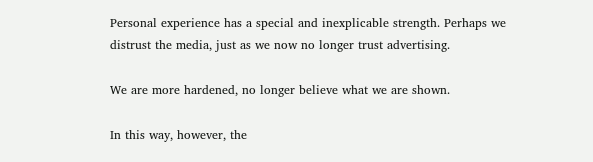Personal experience has a special and inexplicable strength. Perhaps we distrust the media, just as we now no longer trust advertising.

We are more hardened, no longer believe what we are shown.

In this way, however, the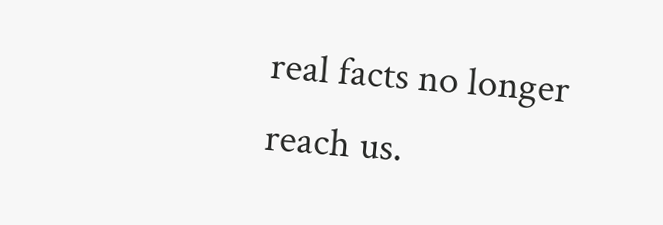real facts no longer reach us.